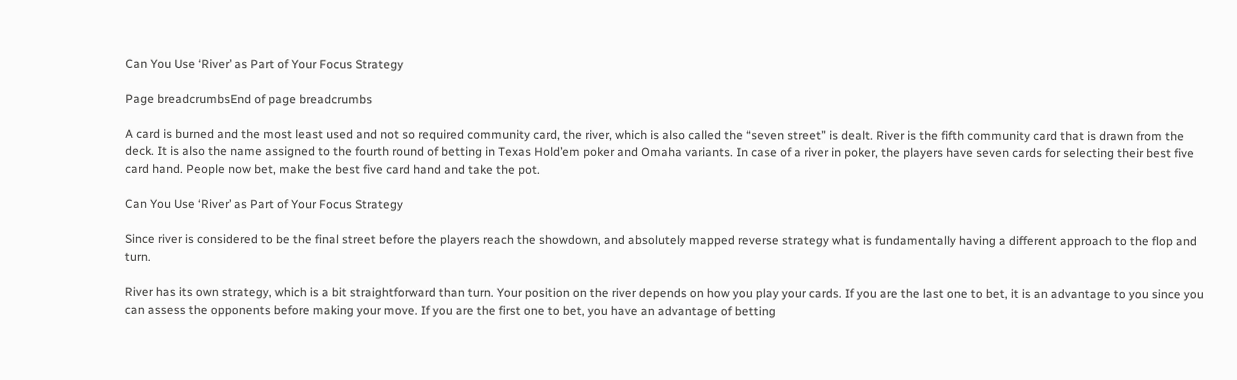Can You Use ‘River’ as Part of Your Focus Strategy

Page breadcrumbsEnd of page breadcrumbs

A card is burned and the most least used and not so required community card, the river, which is also called the “seven street” is dealt. River is the fifth community card that is drawn from the deck. It is also the name assigned to the fourth round of betting in Texas Hold’em poker and Omaha variants. In case of a river in poker, the players have seven cards for selecting their best five card hand. People now bet, make the best five card hand and take the pot.

Can You Use ‘River’ as Part of Your Focus Strategy

Since river is considered to be the final street before the players reach the showdown, and absolutely mapped reverse strategy what is fundamentally having a different approach to the flop and turn.

River has its own strategy, which is a bit straightforward than turn. Your position on the river depends on how you play your cards. If you are the last one to bet, it is an advantage to you since you can assess the opponents before making your move. If you are the first one to bet, you have an advantage of betting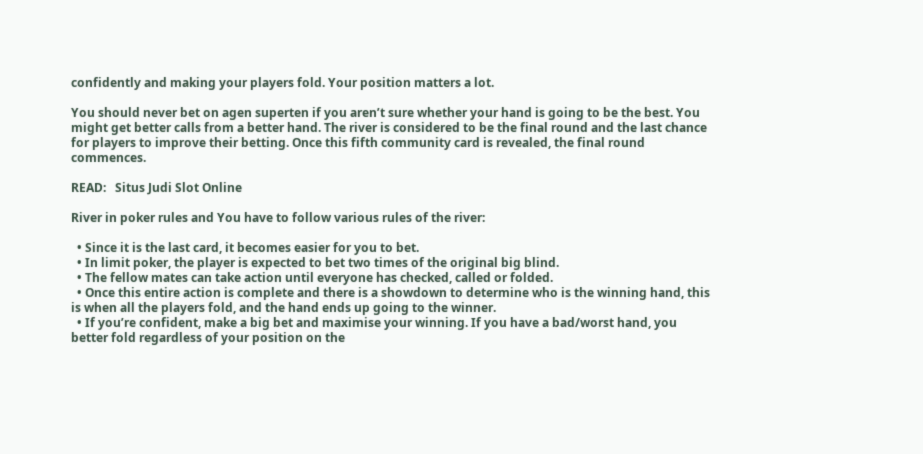confidently and making your players fold. Your position matters a lot.

You should never bet on agen superten if you aren’t sure whether your hand is going to be the best. You might get better calls from a better hand. The river is considered to be the final round and the last chance for players to improve their betting. Once this fifth community card is revealed, the final round commences.

READ:   Situs Judi Slot Online

River in poker rules and You have to follow various rules of the river:

  • Since it is the last card, it becomes easier for you to bet.
  • In limit poker, the player is expected to bet two times of the original big blind.
  • The fellow mates can take action until everyone has checked, called or folded.
  • Once this entire action is complete and there is a showdown to determine who is the winning hand, this is when all the players fold, and the hand ends up going to the winner.
  • If you’re confident, make a big bet and maximise your winning. If you have a bad/worst hand, you better fold regardless of your position on the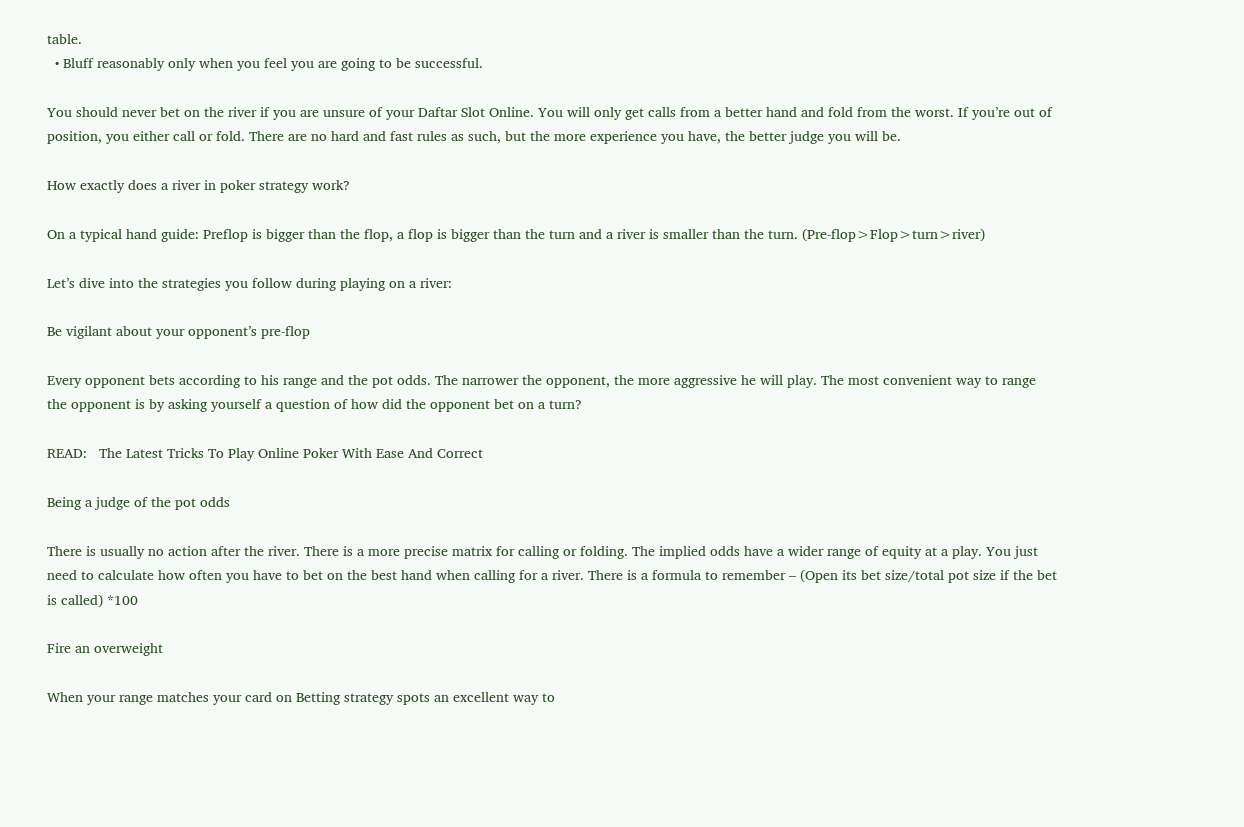table.
  • Bluff reasonably only when you feel you are going to be successful.

You should never bet on the river if you are unsure of your Daftar Slot Online. You will only get calls from a better hand and fold from the worst. If you’re out of position, you either call or fold. There are no hard and fast rules as such, but the more experience you have, the better judge you will be.

How exactly does a river in poker strategy work?

On a typical hand guide: Preflop is bigger than the flop, a flop is bigger than the turn and a river is smaller than the turn. (Pre-flop>Flop>turn>river)

Let’s dive into the strategies you follow during playing on a river:

Be vigilant about your opponent’s pre-flop

Every opponent bets according to his range and the pot odds. The narrower the opponent, the more aggressive he will play. The most convenient way to range the opponent is by asking yourself a question of how did the opponent bet on a turn?

READ:   The Latest Tricks To Play Online Poker With Ease And Correct

Being a judge of the pot odds

There is usually no action after the river. There is a more precise matrix for calling or folding. The implied odds have a wider range of equity at a play. You just need to calculate how often you have to bet on the best hand when calling for a river. There is a formula to remember – (Open its bet size/total pot size if the bet is called) *100

Fire an overweight

When your range matches your card on Betting strategy spots an excellent way to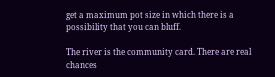get a maximum pot size in which there is a possibility that you can bluff.

The river is the community card. There are real chances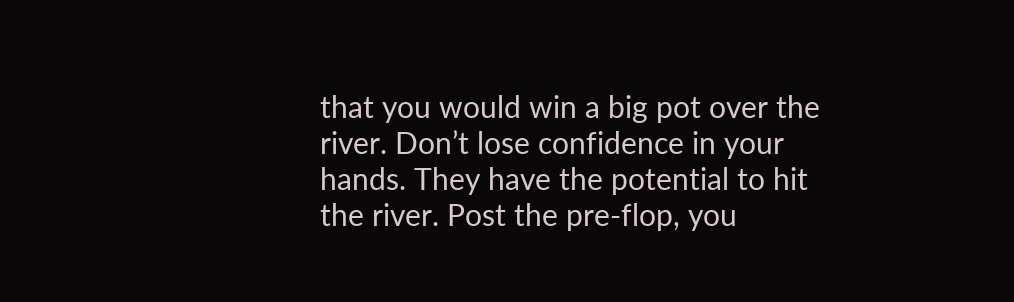that you would win a big pot over the river. Don’t lose confidence in your hands. They have the potential to hit the river. Post the pre-flop, you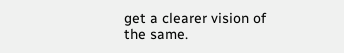get a clearer vision of the same.